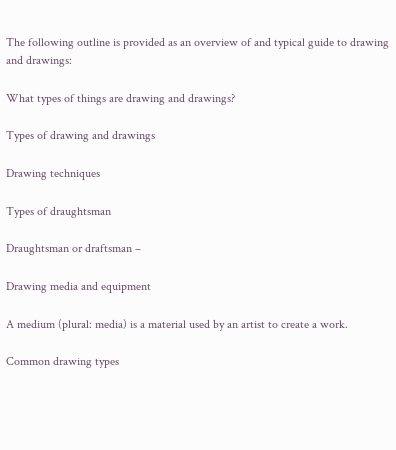The following outline is provided as an overview of and typical guide to drawing and drawings:

What types of things are drawing and drawings?

Types of drawing and drawings

Drawing techniques

Types of draughtsman

Draughtsman or draftsman –

Drawing media and equipment

A medium (plural: media) is a material used by an artist to create a work.

Common drawing types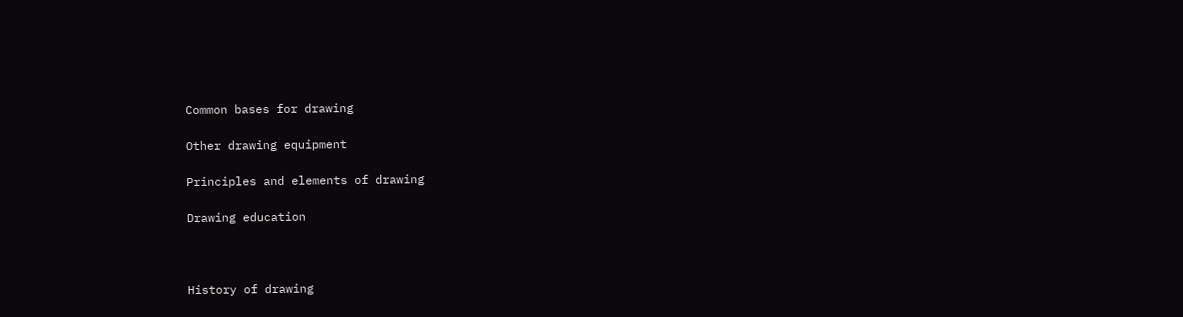Common bases for drawing

Other drawing equipment

Principles and elements of drawing

Drawing education



History of drawing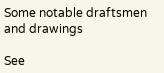Some notable draftsmen and drawings

See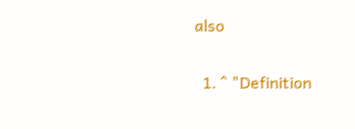also


  1. ^ "Definition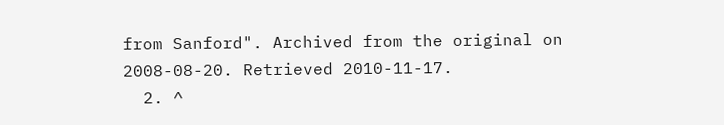from Sanford". Archived from the original on 2008-08-20. Retrieved 2010-11-17.
  2. ^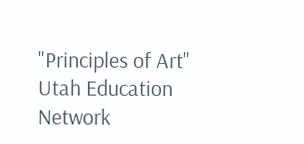"Principles of Art" Utah Education Network